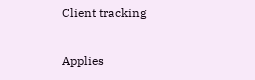Client tracking

Applies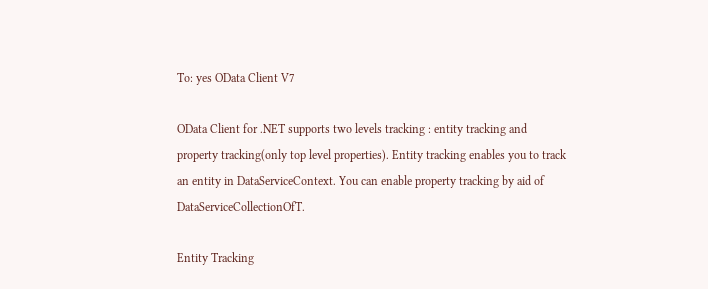To: yes OData Client V7

OData Client for .NET supports two levels tracking : entity tracking and property tracking(only top level properties). Entity tracking enables you to track an entity in DataServiceContext. You can enable property tracking by aid of DataServiceCollectionOfT.

Entity Tracking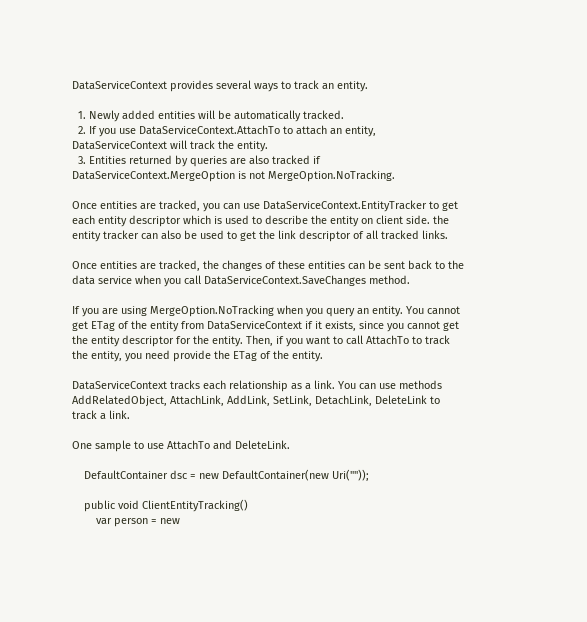DataServiceContext provides several ways to track an entity.

  1. Newly added entities will be automatically tracked.
  2. If you use DataServiceContext.AttachTo to attach an entity, DataServiceContext will track the entity.
  3. Entities returned by queries are also tracked if DataServiceContext.MergeOption is not MergeOption.NoTracking.

Once entities are tracked, you can use DataServiceContext.EntityTracker to get each entity descriptor which is used to describe the entity on client side. the entity tracker can also be used to get the link descriptor of all tracked links.

Once entities are tracked, the changes of these entities can be sent back to the data service when you call DataServiceContext.SaveChanges method.

If you are using MergeOption.NoTracking when you query an entity. You cannot get ETag of the entity from DataServiceContext if it exists, since you cannot get the entity descriptor for the entity. Then, if you want to call AttachTo to track the entity, you need provide the ETag of the entity.

DataServiceContext tracks each relationship as a link. You can use methods AddRelatedObject, AttachLink, AddLink, SetLink, DetachLink, DeleteLink to track a link.

One sample to use AttachTo and DeleteLink.

    DefaultContainer dsc = new DefaultContainer(new Uri(""));

    public void ClientEntityTracking()
        var person = new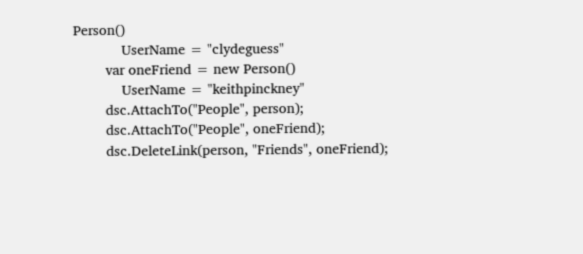Person()
            UserName = "clydeguess"
        var oneFriend = new Person()
            UserName = "keithpinckney"
        dsc.AttachTo("People", person);
        dsc.AttachTo("People", oneFriend);
        dsc.DeleteLink(person, "Friends", oneFriend);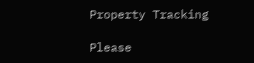Property Tracking

Please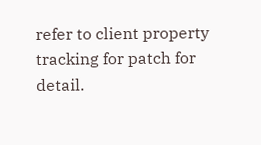refer to client property tracking for patch for detail.